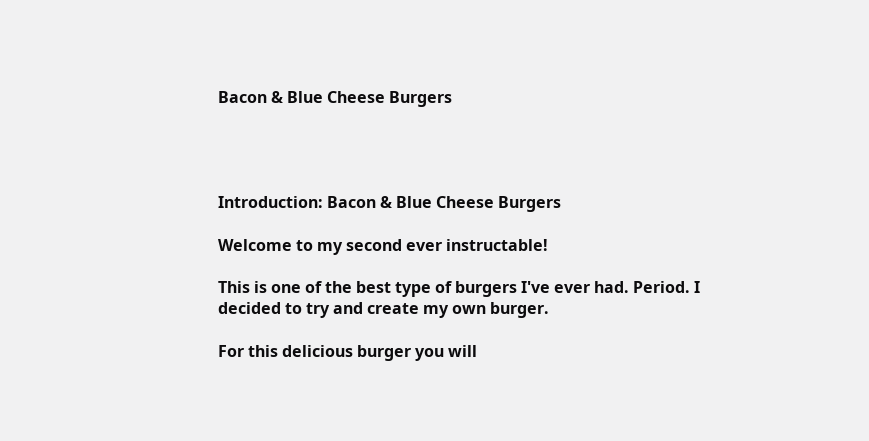Bacon & Blue Cheese Burgers




Introduction: Bacon & Blue Cheese Burgers

Welcome to my second ever instructable!

This is one of the best type of burgers I've ever had. Period. I decided to try and create my own burger.

For this delicious burger you will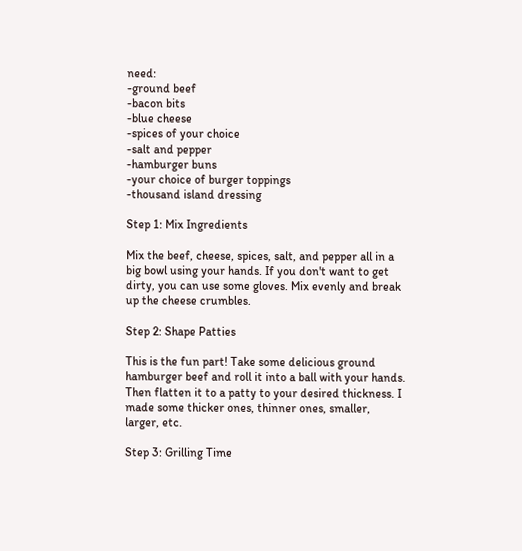need:
-ground beef
-bacon bits
-blue cheese
-spices of your choice
-salt and pepper
-hamburger buns
-your choice of burger toppings
-thousand island dressing

Step 1: Mix Ingredients

Mix the beef, cheese, spices, salt, and pepper all in a big bowl using your hands. If you don't want to get dirty, you can use some gloves. Mix evenly and break up the cheese crumbles.

Step 2: Shape Patties

This is the fun part! Take some delicious ground hamburger beef and roll it into a ball with your hands. Then flatten it to a patty to your desired thickness. I made some thicker ones, thinner ones, smaller, larger, etc.

Step 3: Grilling Time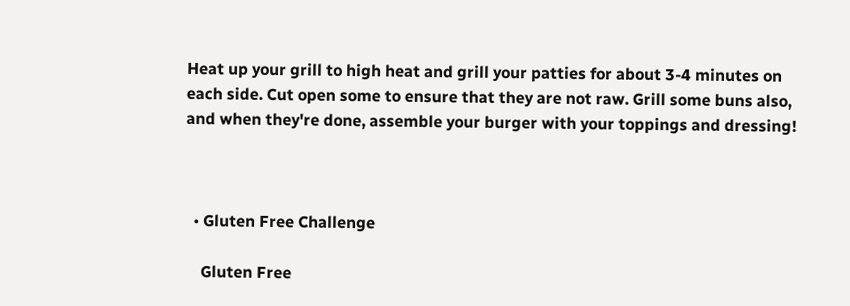Heat up your grill to high heat and grill your patties for about 3-4 minutes on each side. Cut open some to ensure that they are not raw. Grill some buns also, and when they're done, assemble your burger with your toppings and dressing!



  • Gluten Free Challenge

    Gluten Free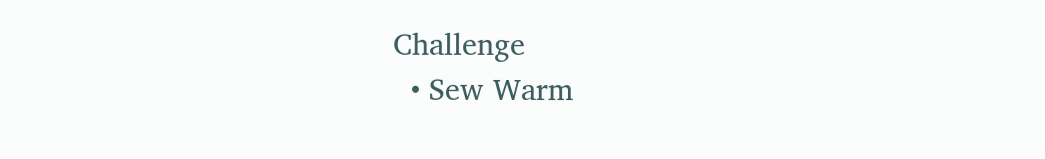Challenge
  • Sew Warm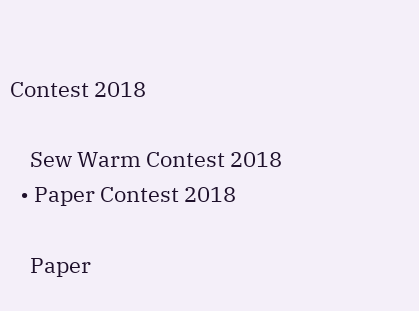Contest 2018

    Sew Warm Contest 2018
  • Paper Contest 2018

    Paper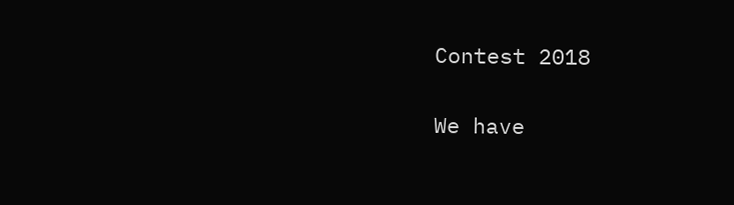Contest 2018

We have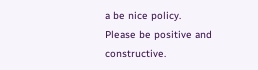a be nice policy.
Please be positive and constructive.